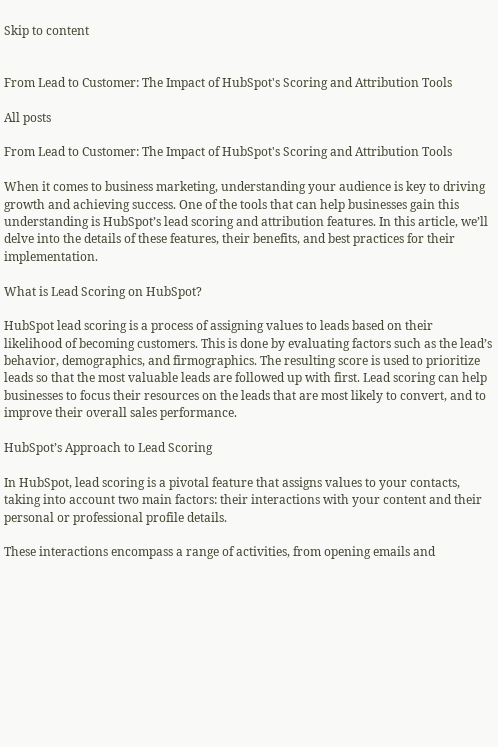Skip to content


From Lead to Customer: The Impact of HubSpot's Scoring and Attribution Tools

All posts

From Lead to Customer: The Impact of HubSpot's Scoring and Attribution Tools

When it comes to business marketing, understanding your audience is key to driving growth and achieving success. One of the tools that can help businesses gain this understanding is HubSpot’s lead scoring and attribution features. In this article, we’ll delve into the details of these features, their benefits, and best practices for their implementation.

What is Lead Scoring on HubSpot?

HubSpot lead scoring is a process of assigning values to leads based on their likelihood of becoming customers. This is done by evaluating factors such as the lead’s behavior, demographics, and firmographics. The resulting score is used to prioritize leads so that the most valuable leads are followed up with first. Lead scoring can help businesses to focus their resources on the leads that are most likely to convert, and to improve their overall sales performance.

HubSpot’s Approach to Lead Scoring

In HubSpot, lead scoring is a pivotal feature that assigns values to your contacts, taking into account two main factors: their interactions with your content and their personal or professional profile details.

These interactions encompass a range of activities, from opening emails and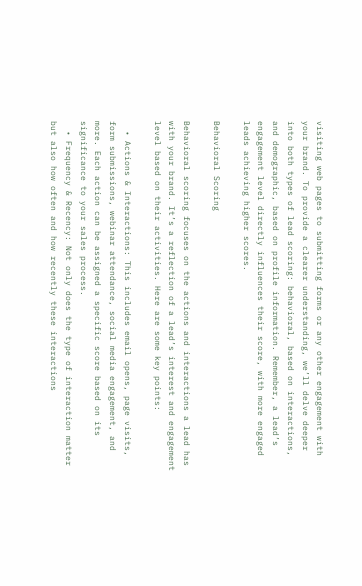visiting web pages to submitting forms or any other engagement with your brand. To provide a clearer understanding, we’ll delve deeper into both types of lead scoring: behavioral, based on interactions, and demographic, based on profile information. Remember, a lead’s engagement level directly influences their score, with more engaged leads achieving higher scores.

Behavioral Scoring

Behavioral scoring focuses on the actions and interactions a lead has with your brand. It’s a reflection of a lead’s interest and engagement level based on their activities. Here are some key points:

  • Actions & Interactions: This includes email opens, page visits, form submissions, webinar attendance, social media engagement, and more. Each action can be assigned a specific score based on its significance to your sales process.
  • Frequency & Recency: Not only does the type of interaction matter but also how often and how recently these interactions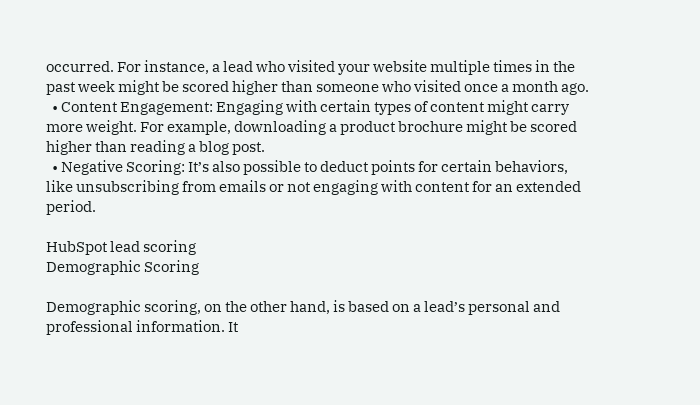occurred. For instance, a lead who visited your website multiple times in the past week might be scored higher than someone who visited once a month ago.
  • Content Engagement: Engaging with certain types of content might carry more weight. For example, downloading a product brochure might be scored higher than reading a blog post.
  • Negative Scoring: It’s also possible to deduct points for certain behaviors, like unsubscribing from emails or not engaging with content for an extended period.

HubSpot lead scoring
Demographic Scoring

Demographic scoring, on the other hand, is based on a lead’s personal and professional information. It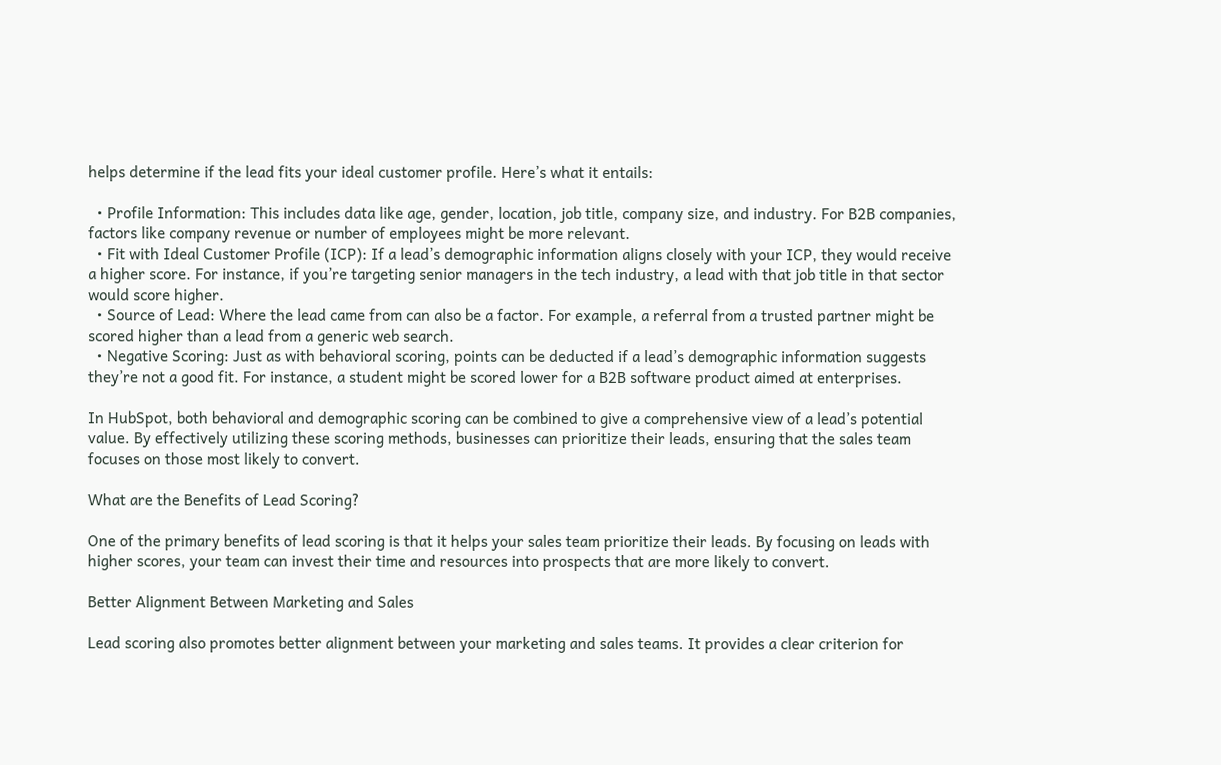helps determine if the lead fits your ideal customer profile. Here’s what it entails:

  • Profile Information: This includes data like age, gender, location, job title, company size, and industry. For B2B companies, factors like company revenue or number of employees might be more relevant.
  • Fit with Ideal Customer Profile (ICP): If a lead’s demographic information aligns closely with your ICP, they would receive a higher score. For instance, if you’re targeting senior managers in the tech industry, a lead with that job title in that sector would score higher.
  • Source of Lead: Where the lead came from can also be a factor. For example, a referral from a trusted partner might be scored higher than a lead from a generic web search.
  • Negative Scoring: Just as with behavioral scoring, points can be deducted if a lead’s demographic information suggests they’re not a good fit. For instance, a student might be scored lower for a B2B software product aimed at enterprises.

In HubSpot, both behavioral and demographic scoring can be combined to give a comprehensive view of a lead’s potential value. By effectively utilizing these scoring methods, businesses can prioritize their leads, ensuring that the sales team focuses on those most likely to convert.

What are the Benefits of Lead Scoring?

One of the primary benefits of lead scoring is that it helps your sales team prioritize their leads. By focusing on leads with higher scores, your team can invest their time and resources into prospects that are more likely to convert.

Better Alignment Between Marketing and Sales

Lead scoring also promotes better alignment between your marketing and sales teams. It provides a clear criterion for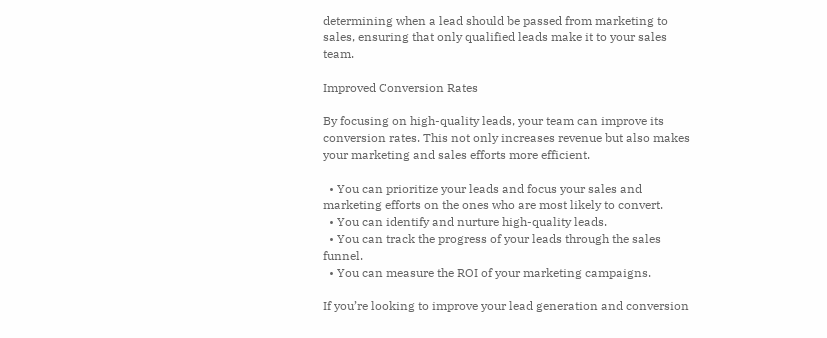determining when a lead should be passed from marketing to sales, ensuring that only qualified leads make it to your sales team.

Improved Conversion Rates

By focusing on high-quality leads, your team can improve its conversion rates. This not only increases revenue but also makes your marketing and sales efforts more efficient.

  • You can prioritize your leads and focus your sales and marketing efforts on the ones who are most likely to convert.
  • You can identify and nurture high-quality leads.
  • You can track the progress of your leads through the sales funnel.
  • You can measure the ROI of your marketing campaigns.

If you’re looking to improve your lead generation and conversion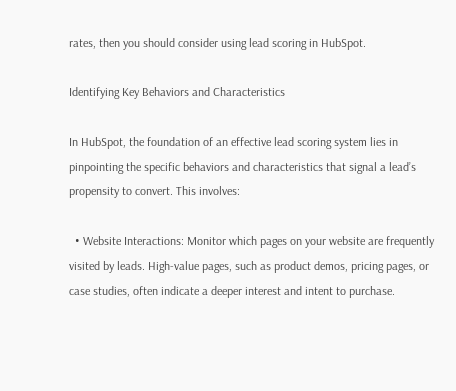rates, then you should consider using lead scoring in HubSpot.

Identifying Key Behaviors and Characteristics

In HubSpot, the foundation of an effective lead scoring system lies in pinpointing the specific behaviors and characteristics that signal a lead’s propensity to convert. This involves:

  • Website Interactions: Monitor which pages on your website are frequently visited by leads. High-value pages, such as product demos, pricing pages, or case studies, often indicate a deeper interest and intent to purchase.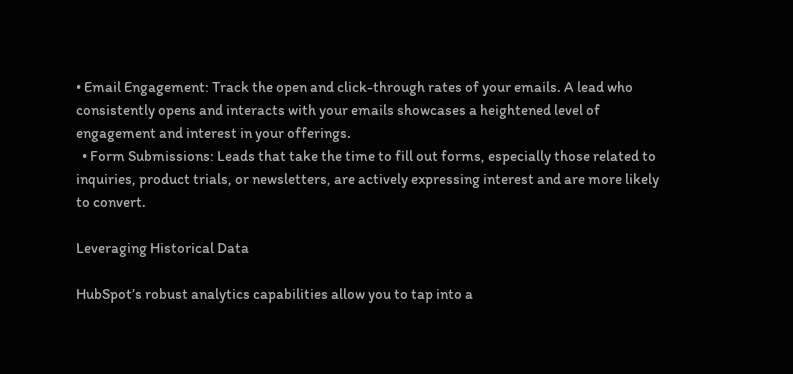• Email Engagement: Track the open and click-through rates of your emails. A lead who consistently opens and interacts with your emails showcases a heightened level of engagement and interest in your offerings.
  • Form Submissions: Leads that take the time to fill out forms, especially those related to inquiries, product trials, or newsletters, are actively expressing interest and are more likely to convert.

Leveraging Historical Data

HubSpot’s robust analytics capabilities allow you to tap into a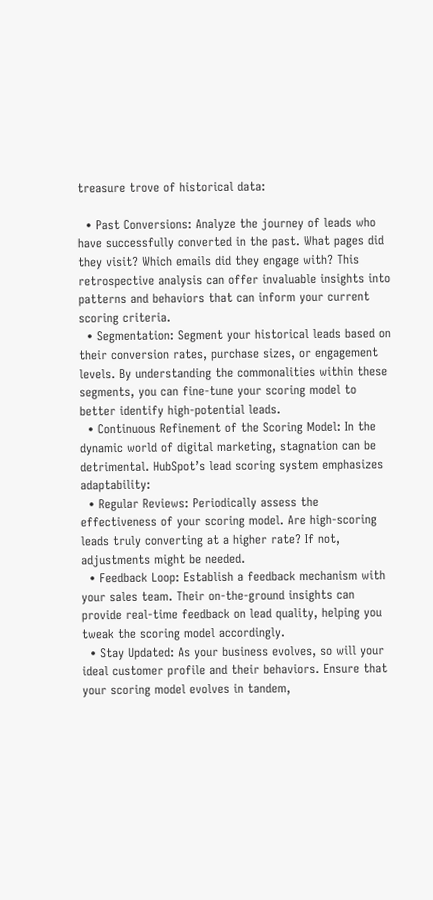treasure trove of historical data:

  • Past Conversions: Analyze the journey of leads who have successfully converted in the past. What pages did they visit? Which emails did they engage with? This retrospective analysis can offer invaluable insights into patterns and behaviors that can inform your current scoring criteria.
  • Segmentation: Segment your historical leads based on their conversion rates, purchase sizes, or engagement levels. By understanding the commonalities within these segments, you can fine-tune your scoring model to better identify high-potential leads.
  • Continuous Refinement of the Scoring Model: In the dynamic world of digital marketing, stagnation can be detrimental. HubSpot’s lead scoring system emphasizes adaptability:
  • Regular Reviews: Periodically assess the effectiveness of your scoring model. Are high-scoring leads truly converting at a higher rate? If not, adjustments might be needed.
  • Feedback Loop: Establish a feedback mechanism with your sales team. Their on-the-ground insights can provide real-time feedback on lead quality, helping you tweak the scoring model accordingly.
  • Stay Updated: As your business evolves, so will your ideal customer profile and their behaviors. Ensure that your scoring model evolves in tandem,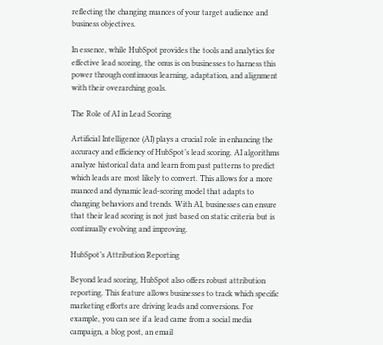reflecting the changing nuances of your target audience and business objectives.

In essence, while HubSpot provides the tools and analytics for effective lead scoring, the onus is on businesses to harness this power through continuous learning, adaptation, and alignment with their overarching goals.

The Role of AI in Lead Scoring

Artificial Intelligence (AI) plays a crucial role in enhancing the accuracy and efficiency of HubSpot’s lead scoring. AI algorithms analyze historical data and learn from past patterns to predict which leads are most likely to convert. This allows for a more nuanced and dynamic lead-scoring model that adapts to changing behaviors and trends. With AI, businesses can ensure that their lead scoring is not just based on static criteria but is continually evolving and improving.

HubSpot’s Attribution Reporting

Beyond lead scoring, HubSpot also offers robust attribution reporting. This feature allows businesses to track which specific marketing efforts are driving leads and conversions. For example, you can see if a lead came from a social media campaign, a blog post, an email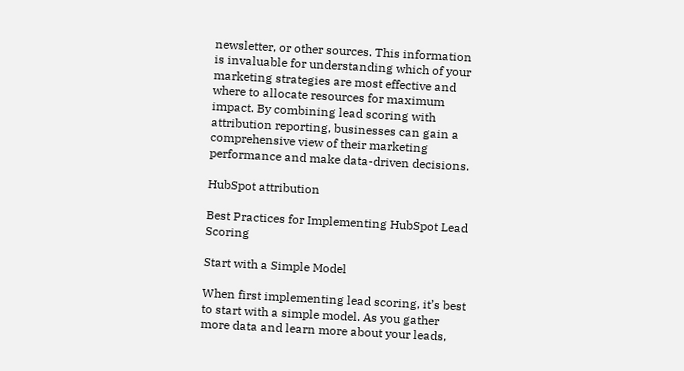newsletter, or other sources. This information is invaluable for understanding which of your marketing strategies are most effective and where to allocate resources for maximum impact. By combining lead scoring with attribution reporting, businesses can gain a comprehensive view of their marketing performance and make data-driven decisions.

HubSpot attribution

Best Practices for Implementing HubSpot Lead Scoring

Start with a Simple Model

When first implementing lead scoring, it’s best to start with a simple model. As you gather more data and learn more about your leads,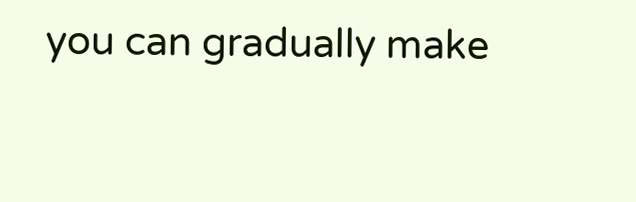you can gradually make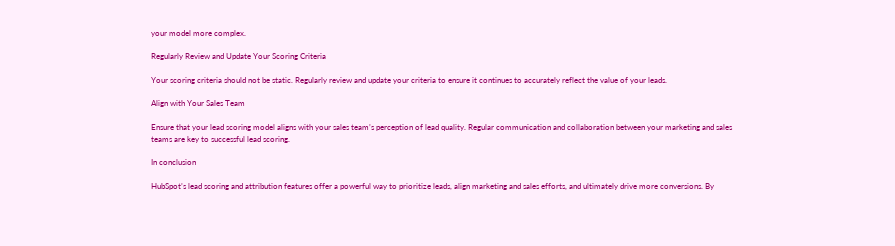your model more complex.

Regularly Review and Update Your Scoring Criteria

Your scoring criteria should not be static. Regularly review and update your criteria to ensure it continues to accurately reflect the value of your leads.

Align with Your Sales Team

Ensure that your lead scoring model aligns with your sales team’s perception of lead quality. Regular communication and collaboration between your marketing and sales teams are key to successful lead scoring.

In conclusion

HubSpot’s lead scoring and attribution features offer a powerful way to prioritize leads, align marketing and sales efforts, and ultimately drive more conversions. By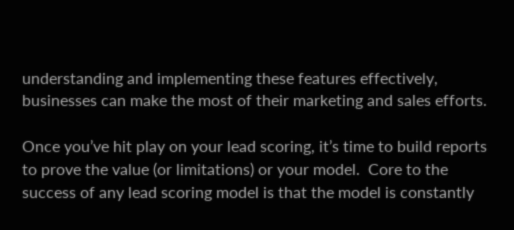understanding and implementing these features effectively, businesses can make the most of their marketing and sales efforts.

Once you’ve hit play on your lead scoring, it’s time to build reports to prove the value (or limitations) or your model.  Core to the success of any lead scoring model is that the model is constantly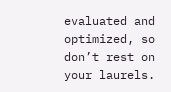evaluated and optimized, so don’t rest on your laurels.